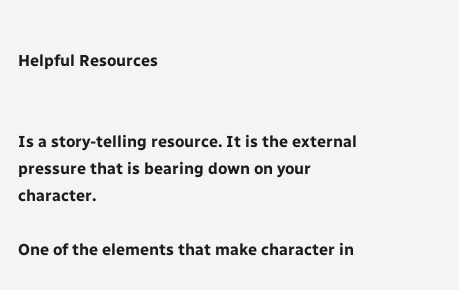Helpful Resources


Is a story-telling resource. It is the external pressure that is bearing down on your character.

One of the elements that make character in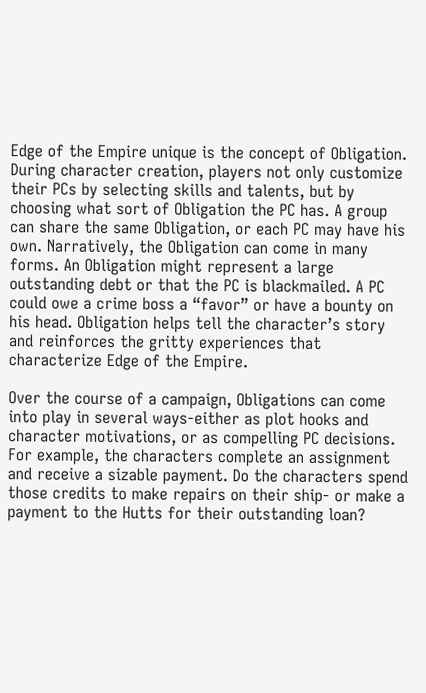Edge of the Empire unique is the concept of Obligation. During character creation, players not only customize their PCs by selecting skills and talents, but by choosing what sort of Obligation the PC has. A group can share the same Obligation, or each PC may have his own. Narratively, the Obligation can come in many forms. An Obligation might represent a large outstanding debt or that the PC is blackmailed. A PC could owe a crime boss a “favor” or have a bounty on his head. Obligation helps tell the character’s story and reinforces the gritty experiences that characterize Edge of the Empire.

Over the course of a campaign, Obligations can come into play in several ways-either as plot hooks and character motivations, or as compelling PC decisions. For example, the characters complete an assignment and receive a sizable payment. Do the characters spend those credits to make repairs on their ship- or make a payment to the Hutts for their outstanding loan?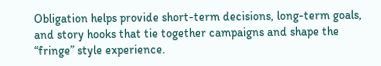Obligation helps provide short-term decisions, long-term goals, and story hooks that tie together campaigns and shape the “fringe” style experience.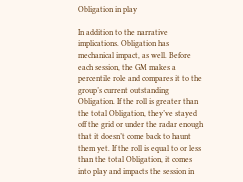Obligation in play

In addition to the narrative implications. Obligation has mechanical impact, as well. Before each session, the GM makes a percentile role and compares it to the group’s current outstanding Obligation. If the roll is greater than the total Obligation, they’ve stayed off the grid or under the radar enough that it doesn’t come back to haunt them yet. If the roll is equal to or less than the total Obligation, it comes into play and impacts the session in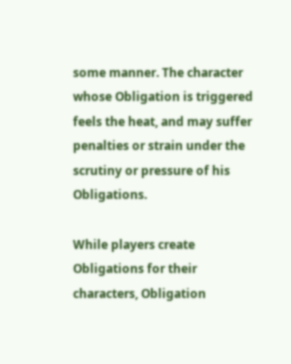some manner. The character whose Obligation is triggered feels the heat, and may suffer penalties or strain under the scrutiny or pressure of his Obligations.

While players create Obligations for their characters, Obligation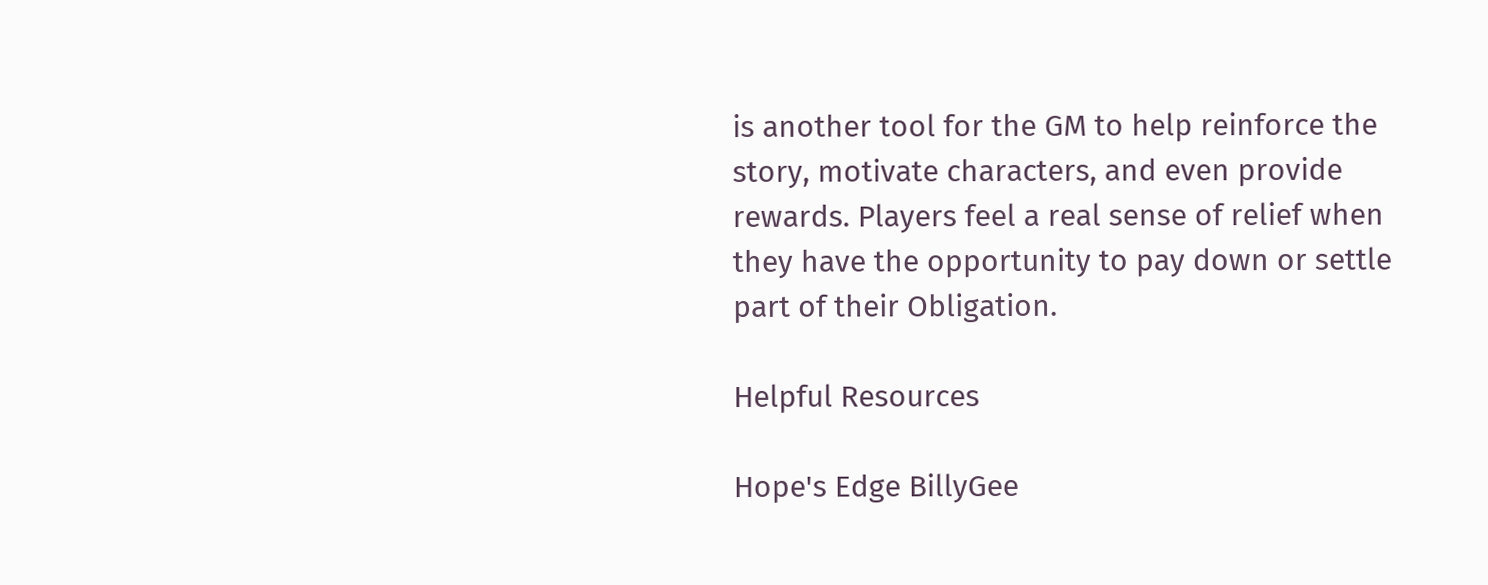is another tool for the GM to help reinforce the story, motivate characters, and even provide rewards. Players feel a real sense of relief when they have the opportunity to pay down or settle part of their Obligation.

Helpful Resources

Hope's Edge BillyGee